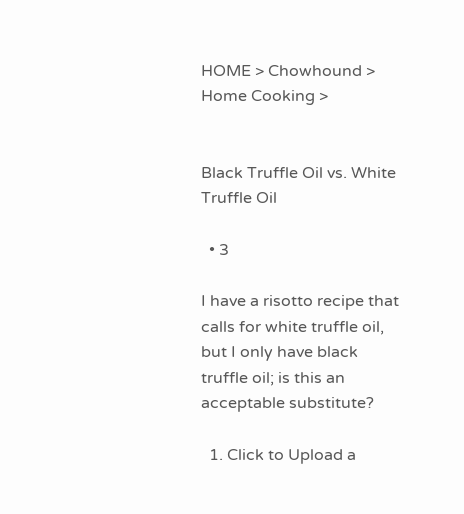HOME > Chowhound > Home Cooking >


Black Truffle Oil vs. White Truffle Oil

  • 3

I have a risotto recipe that calls for white truffle oil, but I only have black truffle oil; is this an acceptable substitute?

  1. Click to Upload a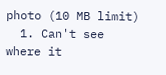photo (10 MB limit)
  1. Can't see where it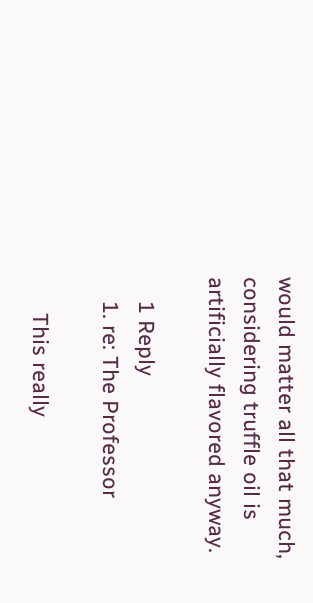would matter all that much, considering truffle oil is artificially flavored anyway.

    1 Reply
    1. re: The Professor

      This really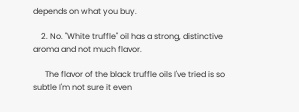depends on what you buy.

    2. No. "White truffle" oil has a strong, distinctive aroma and not much flavor.

      The flavor of the black truffle oils I've tried is so subtle I'm not sure it even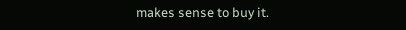makes sense to buy it.